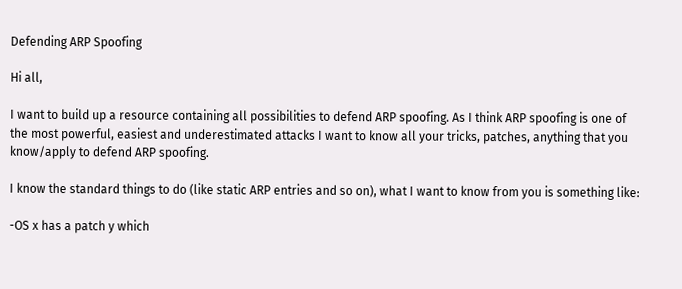Defending ARP Spoofing

Hi all,

I want to build up a resource containing all possibilities to defend ARP spoofing. As I think ARP spoofing is one of the most powerful, easiest and underestimated attacks I want to know all your tricks, patches, anything that you know/apply to defend ARP spoofing.

I know the standard things to do (like static ARP entries and so on), what I want to know from you is something like:

-OS x has a patch y which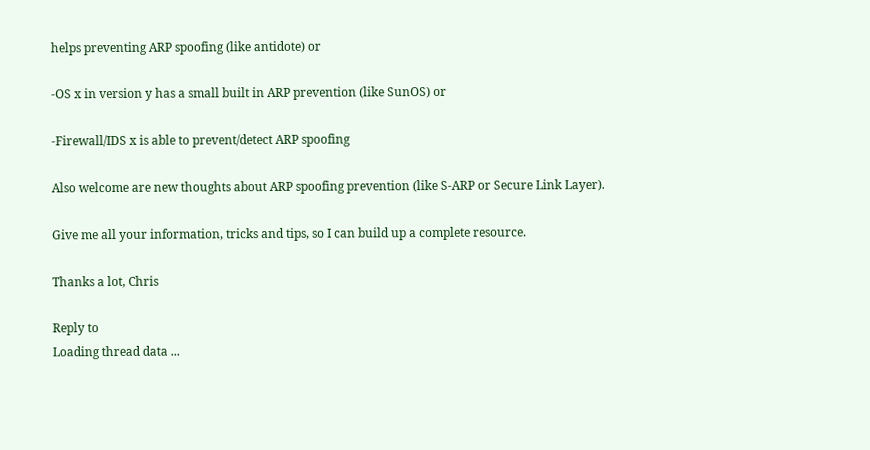helps preventing ARP spoofing (like antidote) or

-OS x in version y has a small built in ARP prevention (like SunOS) or

-Firewall/IDS x is able to prevent/detect ARP spoofing

Also welcome are new thoughts about ARP spoofing prevention (like S-ARP or Secure Link Layer).

Give me all your information, tricks and tips, so I can build up a complete resource.

Thanks a lot, Chris

Reply to
Loading thread data ...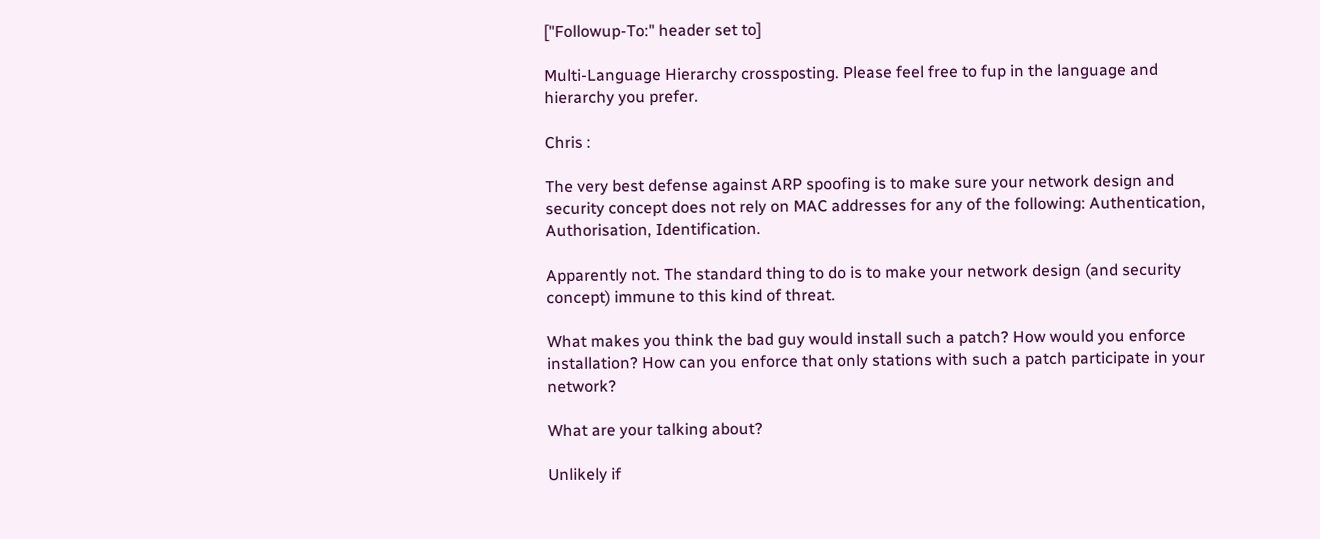["Followup-To:" header set to]

Multi-Language Hierarchy crossposting. Please feel free to fup in the language and hierarchy you prefer.

Chris :

The very best defense against ARP spoofing is to make sure your network design and security concept does not rely on MAC addresses for any of the following: Authentication, Authorisation, Identification.

Apparently not. The standard thing to do is to make your network design (and security concept) immune to this kind of threat.

What makes you think the bad guy would install such a patch? How would you enforce installation? How can you enforce that only stations with such a patch participate in your network?

What are your talking about?

Unlikely if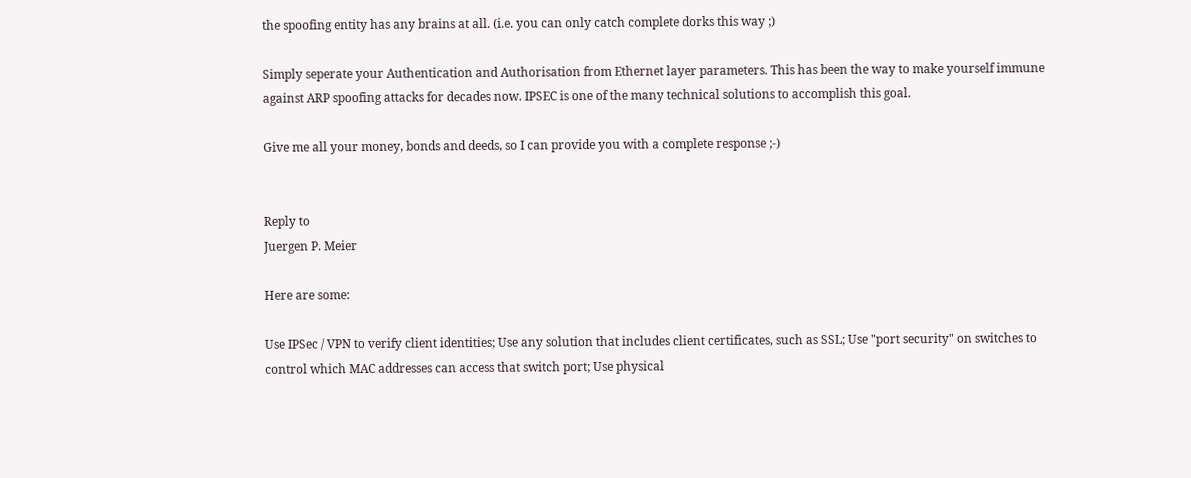the spoofing entity has any brains at all. (i.e. you can only catch complete dorks this way ;)

Simply seperate your Authentication and Authorisation from Ethernet layer parameters. This has been the way to make yourself immune against ARP spoofing attacks for decades now. IPSEC is one of the many technical solutions to accomplish this goal.

Give me all your money, bonds and deeds, so I can provide you with a complete response ;-)


Reply to
Juergen P. Meier

Here are some:

Use IPSec / VPN to verify client identities; Use any solution that includes client certificates, such as SSL; Use "port security" on switches to control which MAC addresses can access that switch port; Use physical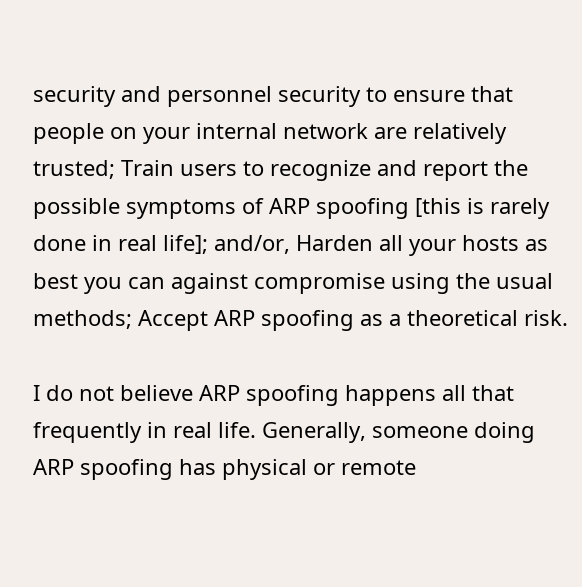security and personnel security to ensure that people on your internal network are relatively trusted; Train users to recognize and report the possible symptoms of ARP spoofing [this is rarely done in real life]; and/or, Harden all your hosts as best you can against compromise using the usual methods; Accept ARP spoofing as a theoretical risk.

I do not believe ARP spoofing happens all that frequently in real life. Generally, someone doing ARP spoofing has physical or remote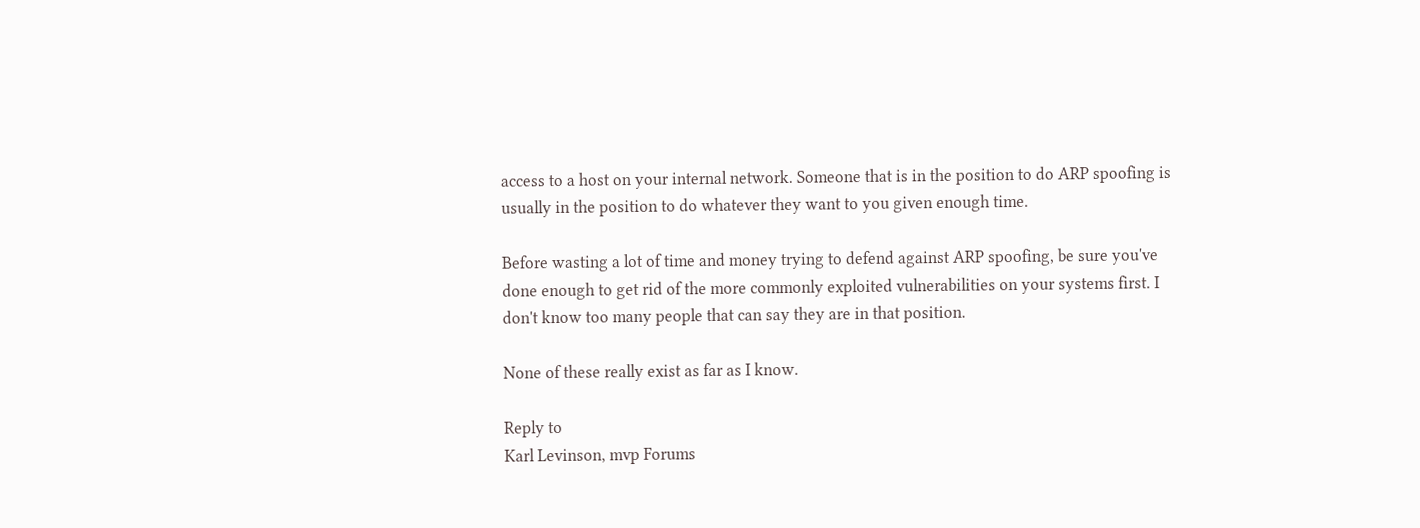access to a host on your internal network. Someone that is in the position to do ARP spoofing is usually in the position to do whatever they want to you given enough time.

Before wasting a lot of time and money trying to defend against ARP spoofing, be sure you've done enough to get rid of the more commonly exploited vulnerabilities on your systems first. I don't know too many people that can say they are in that position.

None of these really exist as far as I know.

Reply to
Karl Levinson, mvp Forums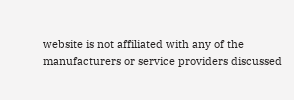website is not affiliated with any of the manufacturers or service providers discussed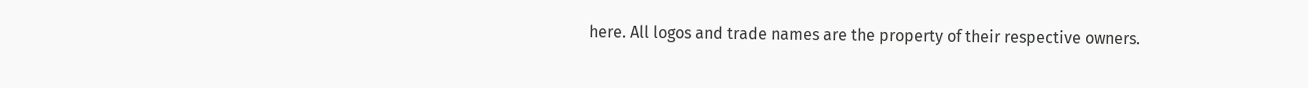here. All logos and trade names are the property of their respective owners.